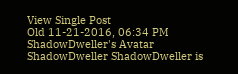View Single Post
Old 11-21-2016, 06:34 PM
ShadowDweller's Avatar
ShadowDweller ShadowDweller is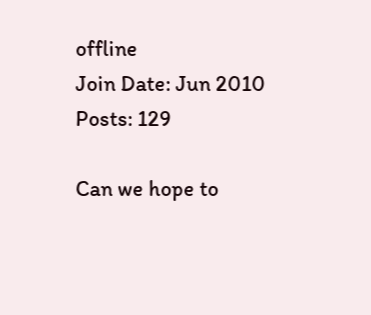offline
Join Date: Jun 2010
Posts: 129

Can we hope to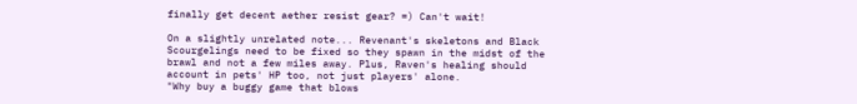finally get decent aether resist gear? =) Can't wait!

On a slightly unrelated note... Revenant's skeletons and Black Scourgelings need to be fixed so they spawn in the midst of the brawl and not a few miles away. Plus, Raven's healing should account in pets' HP too, not just players' alone.
"Why buy a buggy game that blows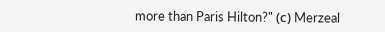more than Paris Hilton?" (с) Merzeal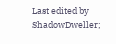Last edited by ShadowDweller;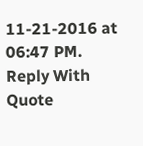11-21-2016 at 06:47 PM.
Reply With Quote